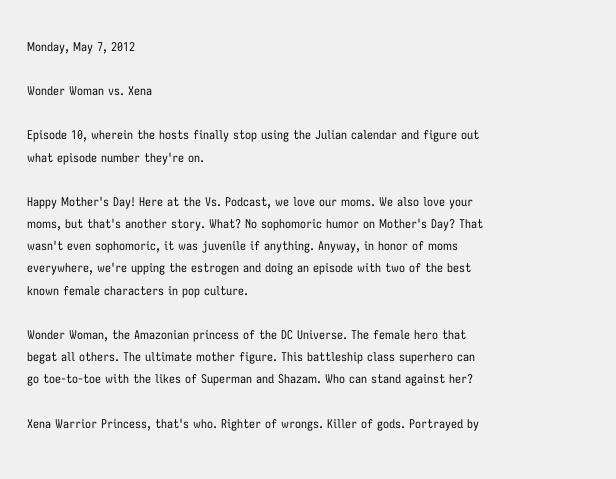Monday, May 7, 2012

Wonder Woman vs. Xena

Episode 10, wherein the hosts finally stop using the Julian calendar and figure out what episode number they're on.

Happy Mother's Day! Here at the Vs. Podcast, we love our moms. We also love your moms, but that's another story. What? No sophomoric humor on Mother's Day? That wasn't even sophomoric, it was juvenile if anything. Anyway, in honor of moms everywhere, we're upping the estrogen and doing an episode with two of the best known female characters in pop culture.

Wonder Woman, the Amazonian princess of the DC Universe. The female hero that begat all others. The ultimate mother figure. This battleship class superhero can go toe-to-toe with the likes of Superman and Shazam. Who can stand against her?

Xena Warrior Princess, that's who. Righter of wrongs. Killer of gods. Portrayed by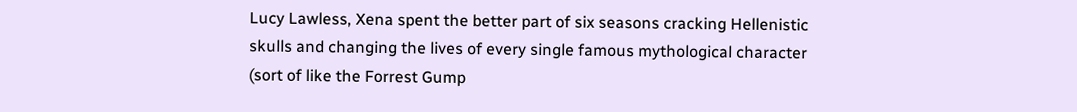Lucy Lawless, Xena spent the better part of six seasons cracking Hellenistic skulls and changing the lives of every single famous mythological character (sort of like the Forrest Gump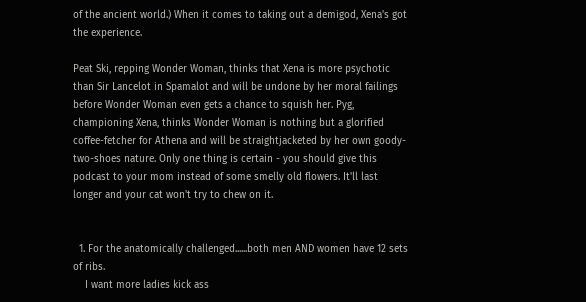of the ancient world.) When it comes to taking out a demigod, Xena's got the experience.

Peat Ski, repping Wonder Woman, thinks that Xena is more psychotic than Sir Lancelot in Spamalot and will be undone by her moral failings before Wonder Woman even gets a chance to squish her. Pyg, championing Xena, thinks Wonder Woman is nothing but a glorified coffee-fetcher for Athena and will be straightjacketed by her own goody-two-shoes nature. Only one thing is certain - you should give this podcast to your mom instead of some smelly old flowers. It'll last longer and your cat won't try to chew on it.


  1. For the anatomically challenged......both men AND women have 12 sets of ribs.
    I want more ladies kick ass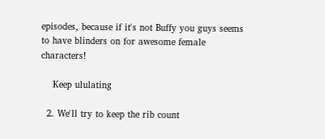episodes, because if it's not Buffy you guys seems to have blinders on for awesome female characters!

    Keep ululating

  2. We'll try to keep the rib count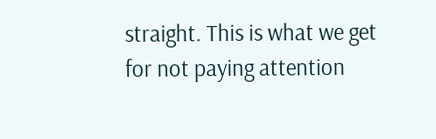straight. This is what we get for not paying attention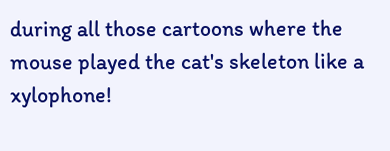during all those cartoons where the mouse played the cat's skeleton like a xylophone!